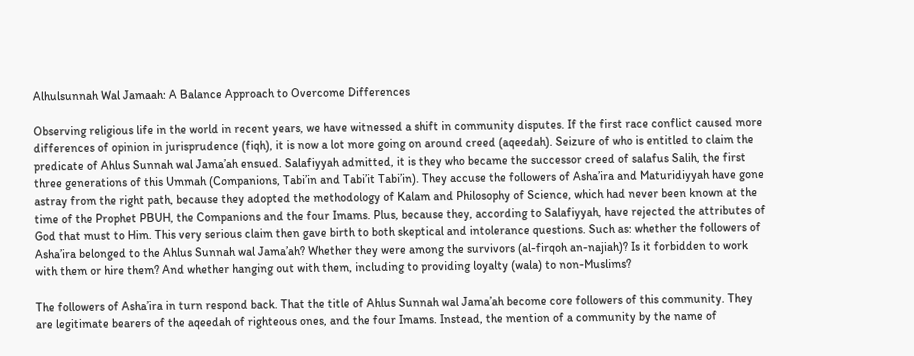Alhulsunnah Wal Jamaah: A Balance Approach to Overcome Differences

Observing religious life in the world in recent years, we have witnessed a shift in community disputes. If the first race conflict caused more differences of opinion in jurisprudence (fiqh), it is now a lot more going on around creed (aqeedah). Seizure of who is entitled to claim the predicate of Ahlus Sunnah wal Jama’ah ensued. Salafiyyah admitted, it is they who became the successor creed of salafus Salih, the first three generations of this Ummah (Companions, Tabi’in and Tabi’it Tabi’in). They accuse the followers of Asha’ira and Maturidiyyah have gone astray from the right path, because they adopted the methodology of Kalam and Philosophy of Science, which had never been known at the time of the Prophet PBUH, the Companions and the four Imams. Plus, because they, according to Salafiyyah, have rejected the attributes of God that must to Him. This very serious claim then gave birth to both skeptical and intolerance questions. Such as: whether the followers of Asha’ira belonged to the Ahlus Sunnah wal Jama’ah? Whether they were among the survivors (al-firqoh an-najiah)? Is it forbidden to work with them or hire them? And whether hanging out with them, including to providing loyalty (wala) to non-Muslims?

The followers of Asha’ira in turn respond back. That the title of Ahlus Sunnah wal Jama’ah become core followers of this community. They are legitimate bearers of the aqeedah of righteous ones, and the four Imams. Instead, the mention of a community by the name of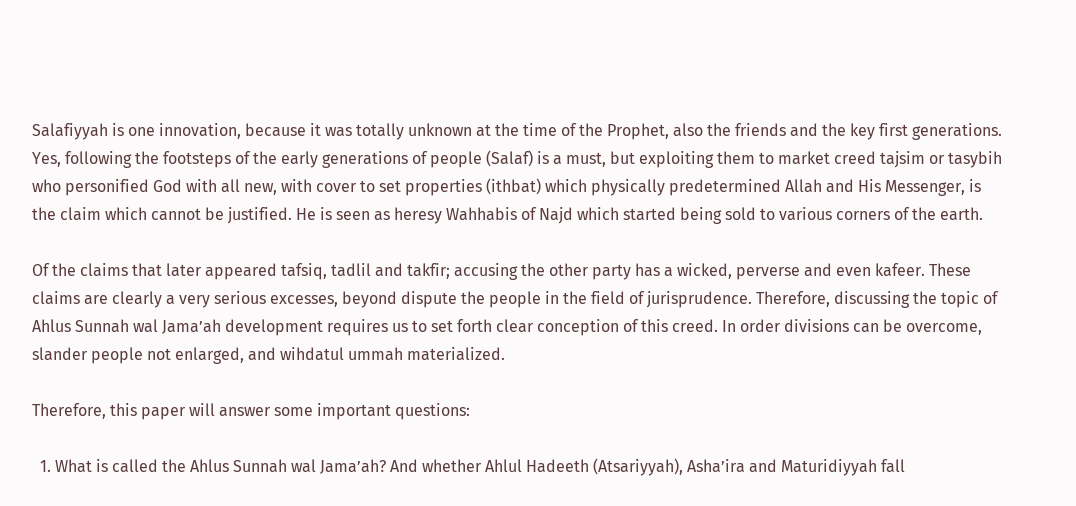Salafiyyah is one innovation, because it was totally unknown at the time of the Prophet, also the friends and the key first generations. Yes, following the footsteps of the early generations of people (Salaf) is a must, but exploiting them to market creed tajsim or tasybih who personified God with all new, with cover to set properties (ithbat) which physically predetermined Allah and His Messenger, is the claim which cannot be justified. He is seen as heresy Wahhabis of Najd which started being sold to various corners of the earth.

Of the claims that later appeared tafsiq, tadlil and takfir; accusing the other party has a wicked, perverse and even kafeer. These claims are clearly a very serious excesses, beyond dispute the people in the field of jurisprudence. Therefore, discussing the topic of Ahlus Sunnah wal Jama’ah development requires us to set forth clear conception of this creed. In order divisions can be overcome, slander people not enlarged, and wihdatul ummah materialized.

Therefore, this paper will answer some important questions:

  1. What is called the Ahlus Sunnah wal Jama’ah? And whether Ahlul Hadeeth (Atsariyyah), Asha’ira and Maturidiyyah fall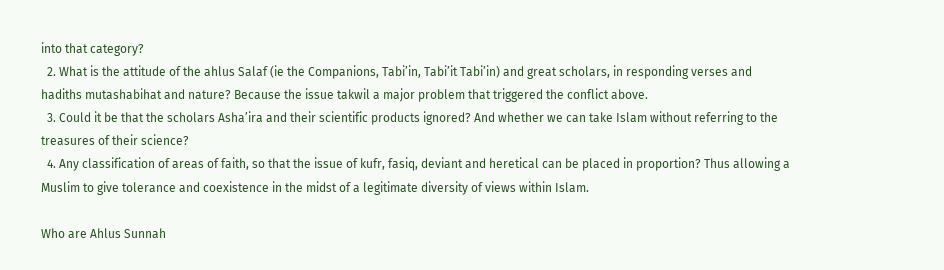into that category?
  2. What is the attitude of the ahlus Salaf (ie the Companions, Tabi’in, Tabi’it Tabi’in) and great scholars, in responding verses and hadiths mutashabihat and nature? Because the issue takwil a major problem that triggered the conflict above.
  3. Could it be that the scholars Asha’ira and their scientific products ignored? And whether we can take Islam without referring to the treasures of their science?
  4. Any classification of areas of faith, so that the issue of kufr, fasiq, deviant and heretical can be placed in proportion? Thus allowing a Muslim to give tolerance and coexistence in the midst of a legitimate diversity of views within Islam.

Who are Ahlus Sunnah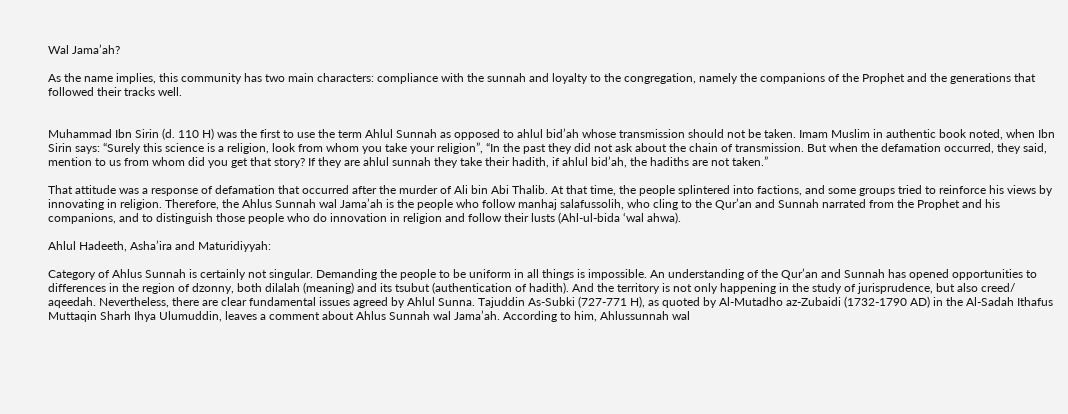Wal Jama’ah?

As the name implies, this community has two main characters: compliance with the sunnah and loyalty to the congregation, namely the companions of the Prophet and the generations that followed their tracks well.


Muhammad Ibn Sirin (d. 110 H) was the first to use the term Ahlul Sunnah as opposed to ahlul bid’ah whose transmission should not be taken. Imam Muslim in authentic book noted, when Ibn Sirin says: “Surely this science is a religion, look from whom you take your religion”, “In the past they did not ask about the chain of transmission. But when the defamation occurred, they said, mention to us from whom did you get that story? If they are ahlul sunnah they take their hadith, if ahlul bid’ah, the hadiths are not taken.”

That attitude was a response of defamation that occurred after the murder of Ali bin Abi Thalib. At that time, the people splintered into factions, and some groups tried to reinforce his views by innovating in religion. Therefore, the Ahlus Sunnah wal Jama’ah is the people who follow manhaj salafussolih, who cling to the Qur’an and Sunnah narrated from the Prophet and his companions, and to distinguish those people who do innovation in religion and follow their lusts (Ahl-ul-bida ‘wal ahwa).

Ahlul Hadeeth, Asha’ira and Maturidiyyah:

Category of Ahlus Sunnah is certainly not singular. Demanding the people to be uniform in all things is impossible. An understanding of the Qur’an and Sunnah has opened opportunities to differences in the region of dzonny, both dilalah (meaning) and its tsubut (authentication of hadith). And the territory is not only happening in the study of jurisprudence, but also creed/ aqeedah. Nevertheless, there are clear fundamental issues agreed by Ahlul Sunna. Tajuddin As-Subki (727-771 H), as quoted by Al-Mutadho az-Zubaidi (1732-1790 AD) in the Al-Sadah Ithafus Muttaqin Sharh Ihya Ulumuddin, leaves a comment about Ahlus Sunnah wal Jama’ah. According to him, Ahlussunnah wal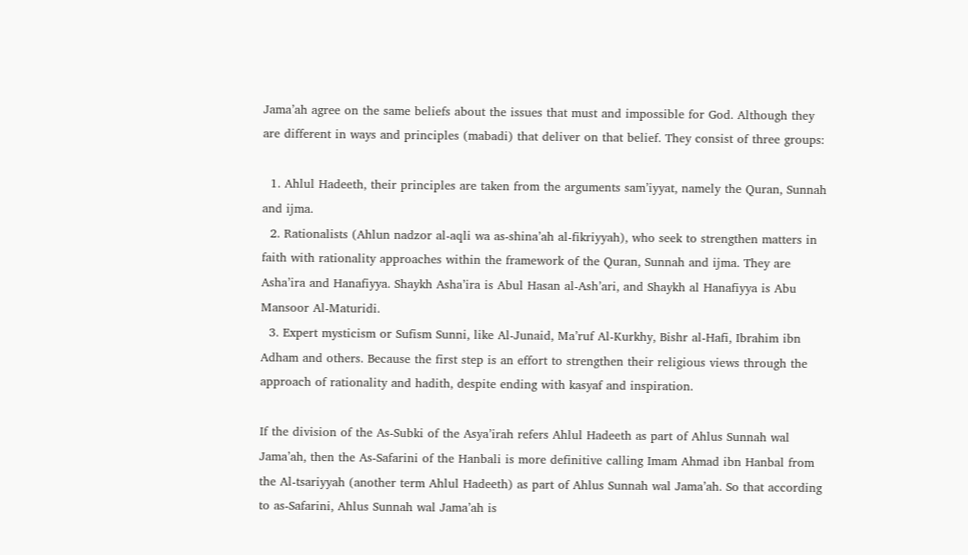Jama’ah agree on the same beliefs about the issues that must and impossible for God. Although they are different in ways and principles (mabadi) that deliver on that belief. They consist of three groups:

  1. Ahlul Hadeeth, their principles are taken from the arguments sam’iyyat, namely the Quran, Sunnah and ijma.
  2. Rationalists (Ahlun nadzor al-aqli wa as-shina’ah al-fikriyyah), who seek to strengthen matters in faith with rationality approaches within the framework of the Quran, Sunnah and ijma. They are Asha’ira and Hanafiyya. Shaykh Asha’ira is Abul Hasan al-Ash’ari, and Shaykh al Hanafiyya is Abu Mansoor Al-Maturidi.
  3. Expert mysticism or Sufism Sunni, like Al-Junaid, Ma’ruf Al-Kurkhy, Bishr al-Hafi, Ibrahim ibn Adham and others. Because the first step is an effort to strengthen their religious views through the approach of rationality and hadith, despite ending with kasyaf and inspiration.

If the division of the As-Subki of the Asya’irah refers Ahlul Hadeeth as part of Ahlus Sunnah wal Jama’ah, then the As-Safarini of the Hanbali is more definitive calling Imam Ahmad ibn Hanbal from the Al-tsariyyah (another term Ahlul Hadeeth) as part of Ahlus Sunnah wal Jama’ah. So that according to as-Safarini, Ahlus Sunnah wal Jama’ah is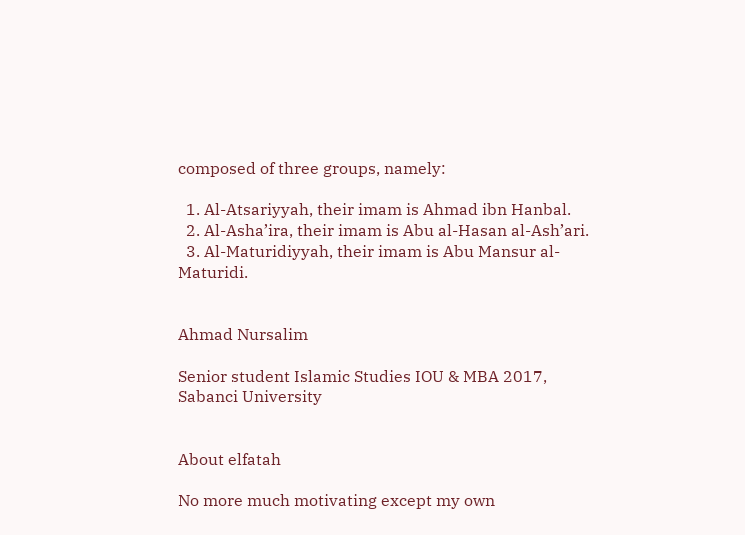composed of three groups, namely:

  1. Al-Atsariyyah, their imam is Ahmad ibn Hanbal.
  2. Al-Asha’ira, their imam is Abu al-Hasan al-Ash’ari.
  3. Al-Maturidiyyah, their imam is Abu Mansur al-Maturidi.


Ahmad Nursalim

Senior student Islamic Studies IOU & MBA 2017, Sabanci University


About elfatah

No more much motivating except my own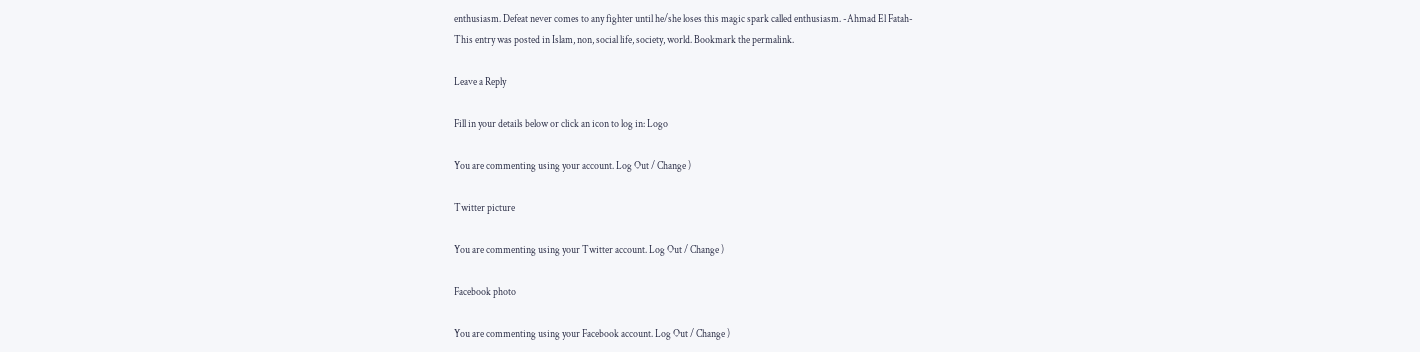enthusiasm. Defeat never comes to any fighter until he/she loses this magic spark called enthusiasm. -Ahmad El Fatah-
This entry was posted in Islam, non, social life, society, world. Bookmark the permalink.

Leave a Reply

Fill in your details below or click an icon to log in: Logo

You are commenting using your account. Log Out / Change )

Twitter picture

You are commenting using your Twitter account. Log Out / Change )

Facebook photo

You are commenting using your Facebook account. Log Out / Change )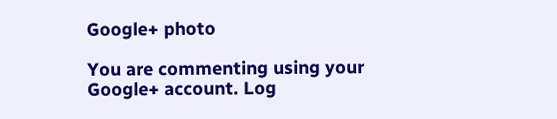Google+ photo

You are commenting using your Google+ account. Log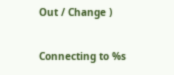Out / Change )

Connecting to %s